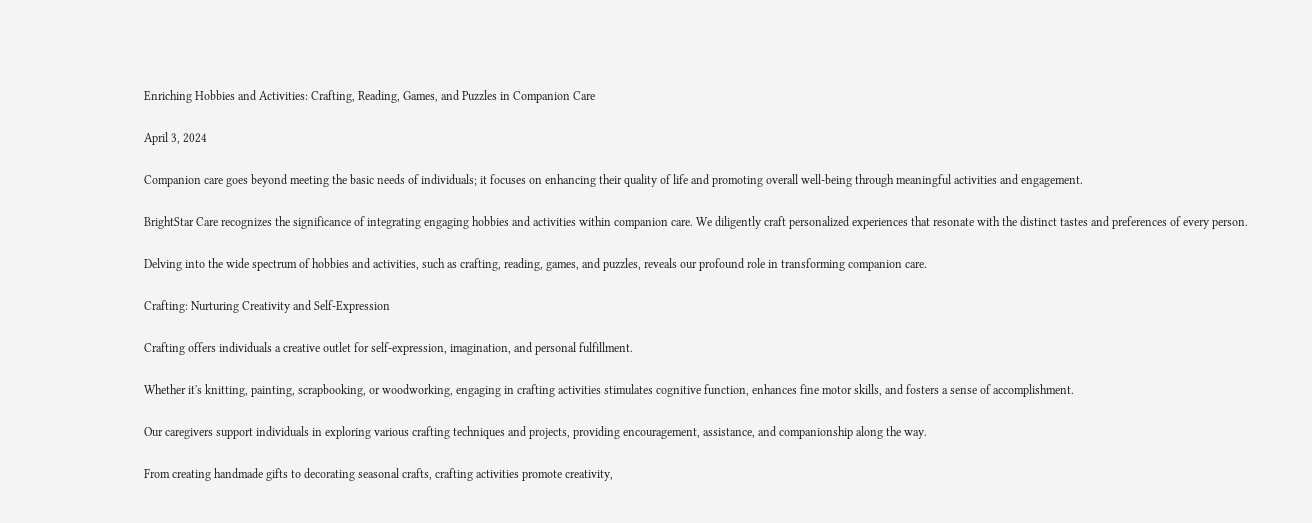Enriching Hobbies and Activities: Crafting, Reading, Games, and Puzzles in Companion Care

April 3, 2024

Companion care goes beyond meeting the basic needs of individuals; it focuses on enhancing their quality of life and promoting overall well-being through meaningful activities and engagement.

BrightStar Care recognizes the significance of integrating engaging hobbies and activities within companion care. We diligently craft personalized experiences that resonate with the distinct tastes and preferences of every person.

Delving into the wide spectrum of hobbies and activities, such as crafting, reading, games, and puzzles, reveals our profound role in transforming companion care.

Crafting: Nurturing Creativity and Self-Expression

Crafting offers individuals a creative outlet for self-expression, imagination, and personal fulfillment.

Whether it's knitting, painting, scrapbooking, or woodworking, engaging in crafting activities stimulates cognitive function, enhances fine motor skills, and fosters a sense of accomplishment.

Our caregivers support individuals in exploring various crafting techniques and projects, providing encouragement, assistance, and companionship along the way.

From creating handmade gifts to decorating seasonal crafts, crafting activities promote creativity,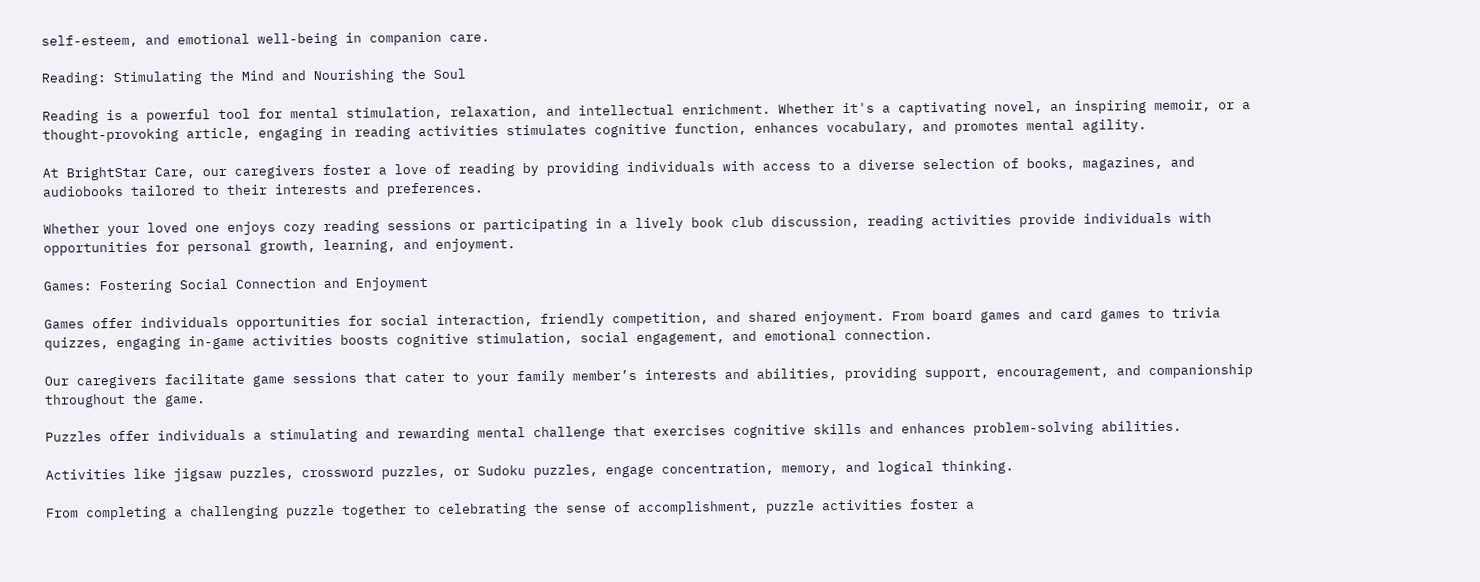self-esteem, and emotional well-being in companion care.

Reading: Stimulating the Mind and Nourishing the Soul

Reading is a powerful tool for mental stimulation, relaxation, and intellectual enrichment. Whether it's a captivating novel, an inspiring memoir, or a thought-provoking article, engaging in reading activities stimulates cognitive function, enhances vocabulary, and promotes mental agility.

At BrightStar Care, our caregivers foster a love of reading by providing individuals with access to a diverse selection of books, magazines, and audiobooks tailored to their interests and preferences.

Whether your loved one enjoys cozy reading sessions or participating in a lively book club discussion, reading activities provide individuals with opportunities for personal growth, learning, and enjoyment.

Games: Fostering Social Connection and Enjoyment

Games offer individuals opportunities for social interaction, friendly competition, and shared enjoyment. From board games and card games to trivia quizzes, engaging in-game activities boosts cognitive stimulation, social engagement, and emotional connection.

Our caregivers facilitate game sessions that cater to your family member’s interests and abilities, providing support, encouragement, and companionship throughout the game.

Puzzles offer individuals a stimulating and rewarding mental challenge that exercises cognitive skills and enhances problem-solving abilities.

Activities like jigsaw puzzles, crossword puzzles, or Sudoku puzzles, engage concentration, memory, and logical thinking.

From completing a challenging puzzle together to celebrating the sense of accomplishment, puzzle activities foster a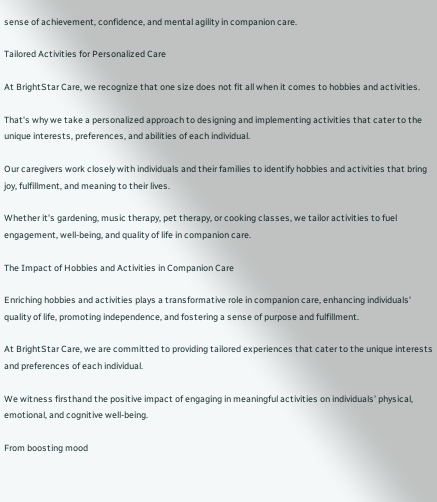sense of achievement, confidence, and mental agility in companion care.

Tailored Activities for Personalized Care

At BrightStar Care, we recognize that one size does not fit all when it comes to hobbies and activities.

That's why we take a personalized approach to designing and implementing activities that cater to the unique interests, preferences, and abilities of each individual.

Our caregivers work closely with individuals and their families to identify hobbies and activities that bring joy, fulfillment, and meaning to their lives.

Whether it's gardening, music therapy, pet therapy, or cooking classes, we tailor activities to fuel engagement, well-being, and quality of life in companion care.

The Impact of Hobbies and Activities in Companion Care

Enriching hobbies and activities plays a transformative role in companion care, enhancing individuals' quality of life, promoting independence, and fostering a sense of purpose and fulfillment.

At BrightStar Care, we are committed to providing tailored experiences that cater to the unique interests and preferences of each individual.

We witness firsthand the positive impact of engaging in meaningful activities on individuals' physical, emotional, and cognitive well-being.

From boosting mood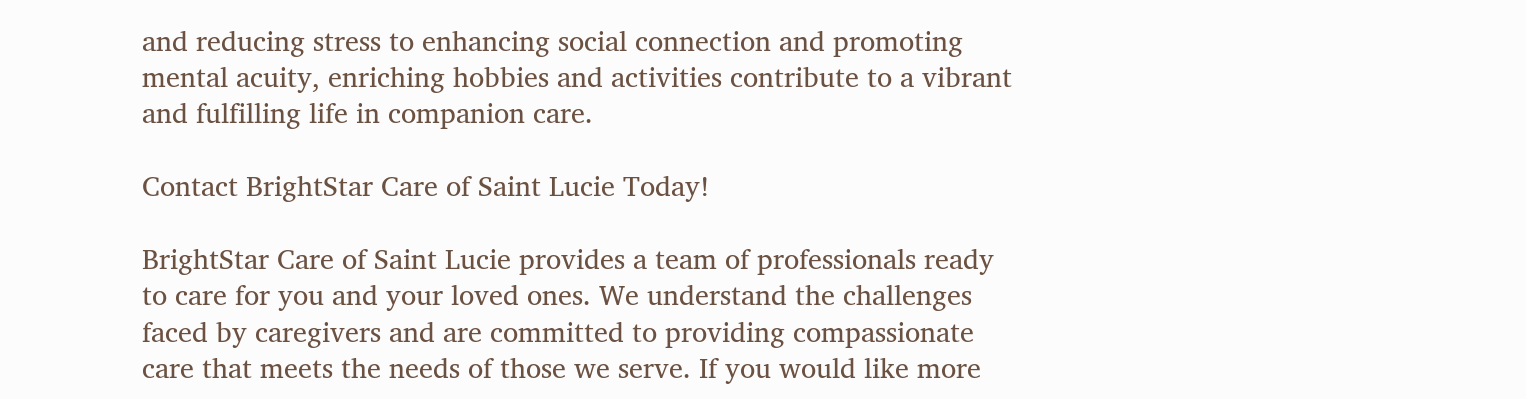and reducing stress to enhancing social connection and promoting mental acuity, enriching hobbies and activities contribute to a vibrant and fulfilling life in companion care.

Contact BrightStar Care of Saint Lucie Today!

BrightStar Care of Saint Lucie provides a team of professionals ready to care for you and your loved ones. We understand the challenges faced by caregivers and are committed to providing compassionate care that meets the needs of those we serve. If you would like more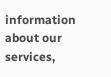information about our services,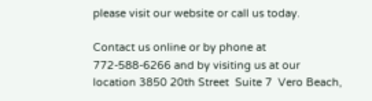please visit our website or call us today.

Contact us online or by phone at 772-588-6266 and by visiting us at our location 3850 20th Street  Suite 7  Vero Beach,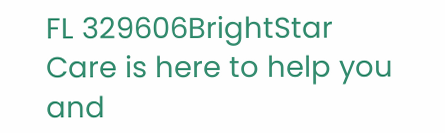FL 329606BrightStar Care is here to help you and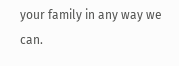your family in any way we can.